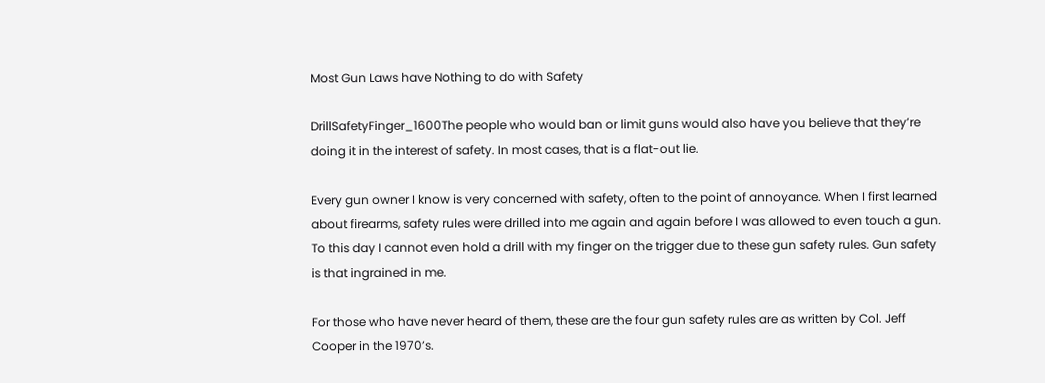Most Gun Laws have Nothing to do with Safety

DrillSafetyFinger_1600The people who would ban or limit guns would also have you believe that they’re doing it in the interest of safety. In most cases, that is a flat-out lie.

Every gun owner I know is very concerned with safety, often to the point of annoyance. When I first learned about firearms, safety rules were drilled into me again and again before I was allowed to even touch a gun. To this day I cannot even hold a drill with my finger on the trigger due to these gun safety rules. Gun safety is that ingrained in me.

For those who have never heard of them, these are the four gun safety rules are as written by Col. Jeff Cooper in the 1970’s.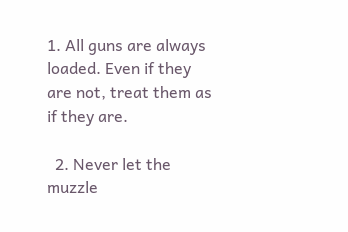1. All guns are always loaded. Even if they are not, treat them as if they are.

  2. Never let the muzzle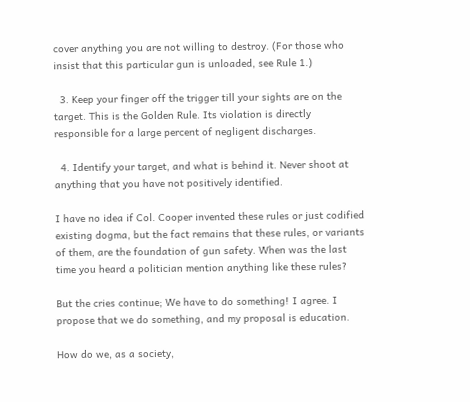cover anything you are not willing to destroy. (For those who insist that this particular gun is unloaded, see Rule 1.)

  3. Keep your finger off the trigger till your sights are on the target. This is the Golden Rule. Its violation is directly responsible for a large percent of negligent discharges.

  4. Identify your target, and what is behind it. Never shoot at anything that you have not positively identified.

I have no idea if Col. Cooper invented these rules or just codified existing dogma, but the fact remains that these rules, or variants of them, are the foundation of gun safety. When was the last time you heard a politician mention anything like these rules?

But the cries continue; We have to do something! I agree. I propose that we do something, and my proposal is education.

How do we, as a society,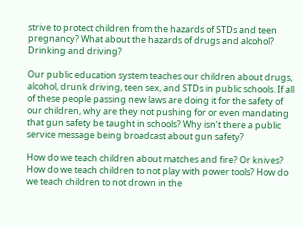strive to protect children from the hazards of STDs and teen pregnancy? What about the hazards of drugs and alcohol? Drinking and driving?

Our public education system teaches our children about drugs, alcohol, drunk driving, teen sex, and STDs in public schools. If all of these people passing new laws are doing it for the safety of our children, why are they not pushing for or even mandating that gun safety be taught in schools? Why isn’t there a public service message being broadcast about gun safety?

How do we teach children about matches and fire? Or knives? How do we teach children to not play with power tools? How do we teach children to not drown in the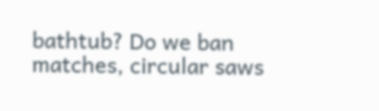bathtub? Do we ban matches, circular saws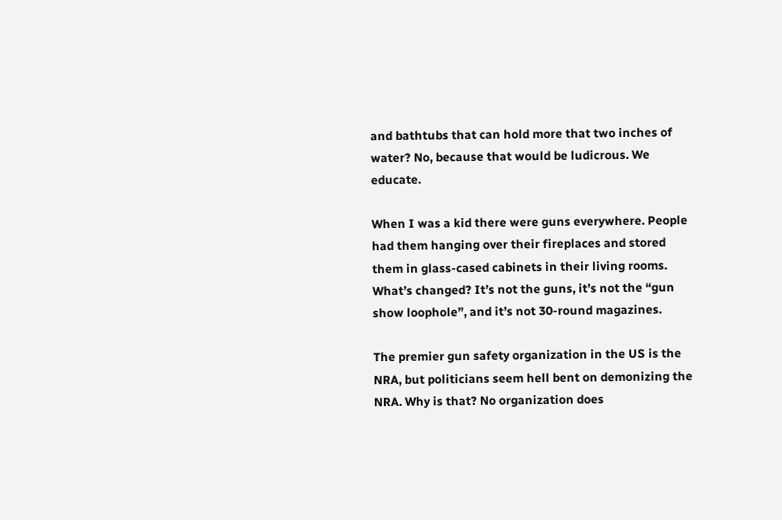and bathtubs that can hold more that two inches of water? No, because that would be ludicrous. We educate.

When I was a kid there were guns everywhere. People had them hanging over their fireplaces and stored them in glass-cased cabinets in their living rooms. What’s changed? It’s not the guns, it’s not the “gun show loophole”, and it’s not 30-round magazines.

The premier gun safety organization in the US is the NRA, but politicians seem hell bent on demonizing the NRA. Why is that? No organization does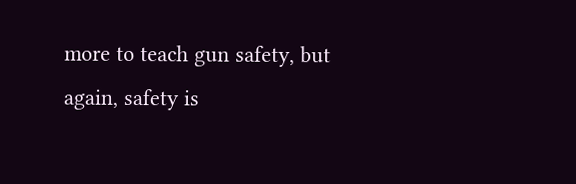more to teach gun safety, but again, safety is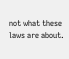not what these laws are about.